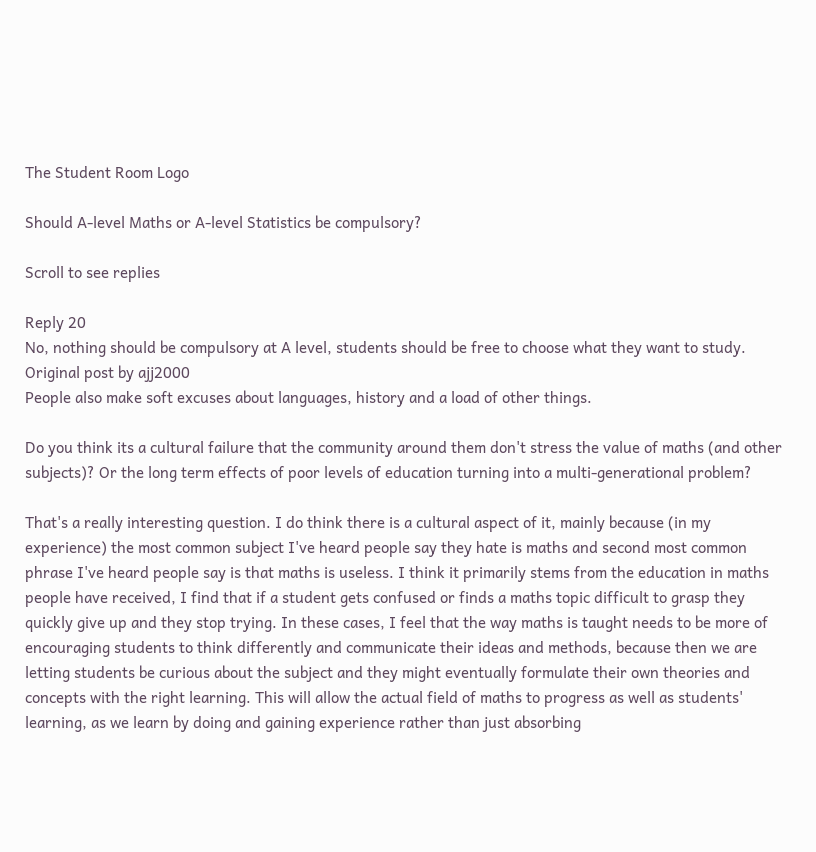The Student Room Logo

Should A-level Maths or A-level Statistics be compulsory?

Scroll to see replies

Reply 20
No, nothing should be compulsory at A level, students should be free to choose what they want to study.
Original post by ajj2000
People also make soft excuses about languages, history and a load of other things.

Do you think its a cultural failure that the community around them don't stress the value of maths (and other subjects)? Or the long term effects of poor levels of education turning into a multi-generational problem?

That's a really interesting question. I do think there is a cultural aspect of it, mainly because (in my experience) the most common subject I've heard people say they hate is maths and second most common phrase I've heard people say is that maths is useless. I think it primarily stems from the education in maths people have received, I find that if a student gets confused or finds a maths topic difficult to grasp they quickly give up and they stop trying. In these cases, I feel that the way maths is taught needs to be more of encouraging students to think differently and communicate their ideas and methods, because then we are letting students be curious about the subject and they might eventually formulate their own theories and concepts with the right learning. This will allow the actual field of maths to progress as well as students' learning, as we learn by doing and gaining experience rather than just absorbing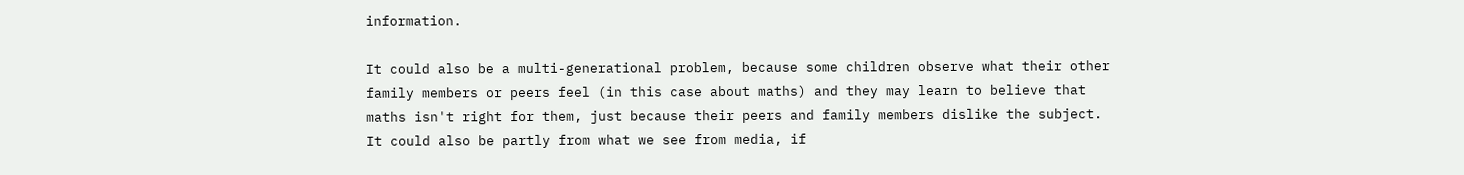information.

It could also be a multi-generational problem, because some children observe what their other family members or peers feel (in this case about maths) and they may learn to believe that maths isn't right for them, just because their peers and family members dislike the subject. It could also be partly from what we see from media, if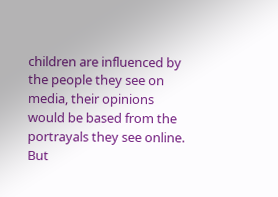children are influenced by the people they see on media, their opinions would be based from the portrayals they see online. But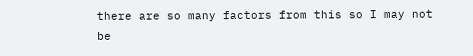there are so many factors from this so I may not be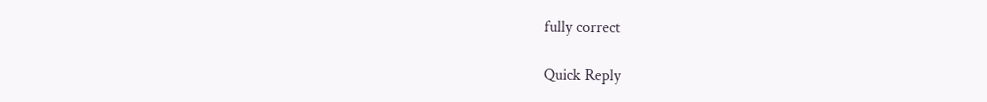fully correct

Quick Reply